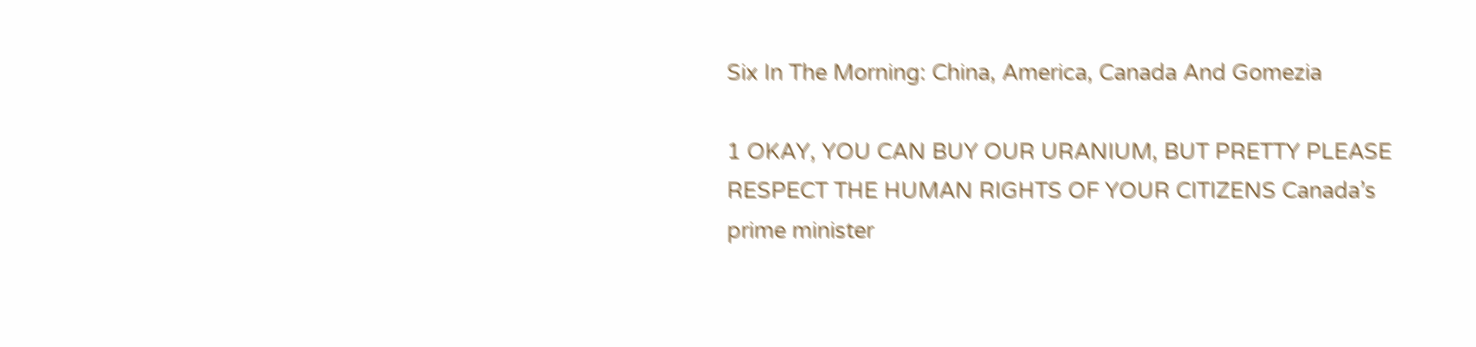Six In The Morning: China, America, Canada And Gomezia

1 OKAY, YOU CAN BUY OUR URANIUM, BUT PRETTY PLEASE RESPECT THE HUMAN RIGHTS OF YOUR CITIZENS Canada’s prime minister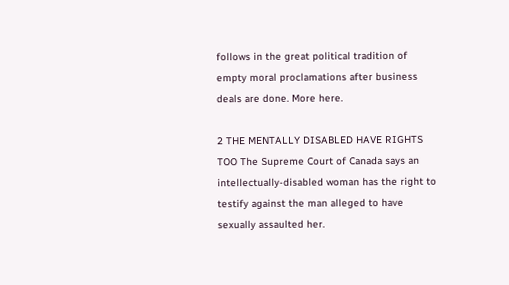follows in the great political tradition of empty moral proclamations after business deals are done. More here.

2 THE MENTALLY DISABLED HAVE RIGHTS TOO The Supreme Court of Canada says an intellectually-disabled woman has the right to testify against the man alleged to have sexually assaulted her.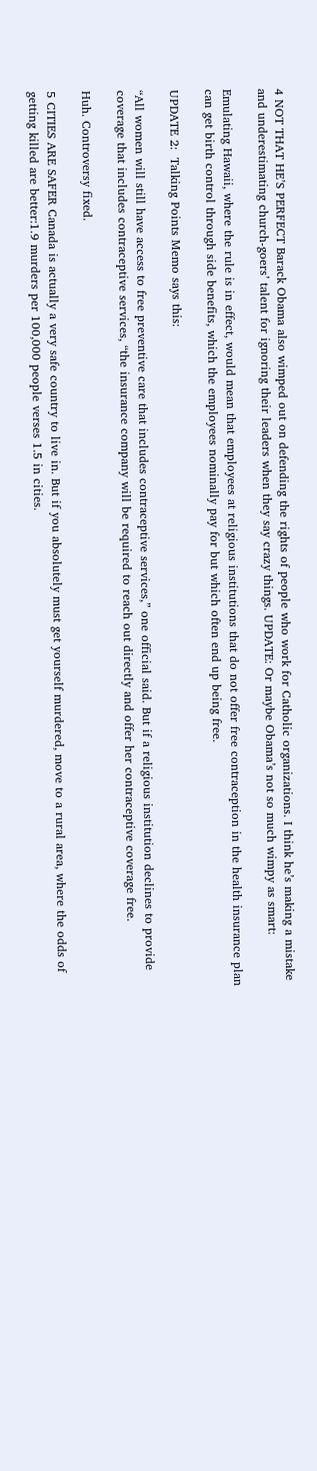4 NOT THAT HE’S PERFECT Barack Obama also wimped out on defending the rights of people who work for Catholic organizations. I think he’s making a mistake and underestimating church-goers’ talent for ignoring their leaders when they say crazy things. UPDATE: Or maybe Obama’s not so much wimpy as smart:

Emulating Hawaii, where the rule is in effect, would mean that employees at religious institutions that do not offer free contraception in the health insurance plan can get birth control through side benefits, which the employees nominally pay for but which often end up being free.

UPDATE 2:  Talking Points Memo says this:

“All women will still have access to free preventive care that includes contraceptive services,” one official said. But if a religious institution declines to provide coverage that includes contraceptive services, “the insurance company will be required to reach out directly and offer her contraceptive coverage free.

Huh. Controversy fixed.

5 CITIES ARE SAFER Canada is actually a very safe country to live in. But if you absolutely must get yourself murdered, move to a rural area, where the odds of getting killed are better:1.9 murders per 100,000 people verses 1.5 in cities.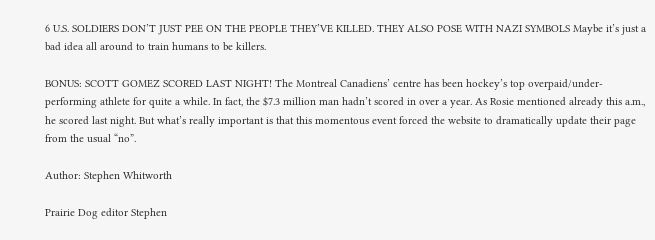6 U.S. SOLDIERS DON’T JUST PEE ON THE PEOPLE THEY’VE KILLED. THEY ALSO POSE WITH NAZI SYMBOLS Maybe it’s just a bad idea all around to train humans to be killers.

BONUS: SCOTT GOMEZ SCORED LAST NIGHT! The Montreal Canadiens’ centre has been hockey’s top overpaid/under-performing athlete for quite a while. In fact, the $7.3 million man hadn’t scored in over a year. As Rosie mentioned already this a.m., he scored last night. But what’s really important is that this momentous event forced the website to dramatically update their page from the usual “no”.

Author: Stephen Whitworth

Prairie Dog editor Stephen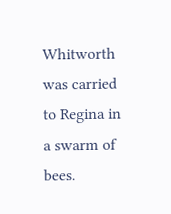Whitworth was carried to Regina in a swarm of bees.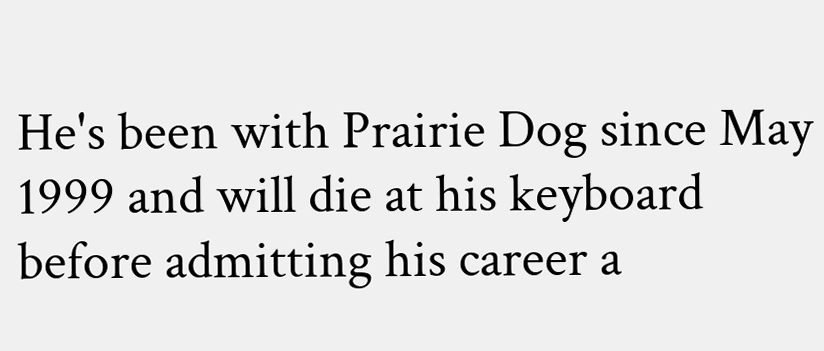He's been with Prairie Dog since May 1999 and will die at his keyboard before admitting his career a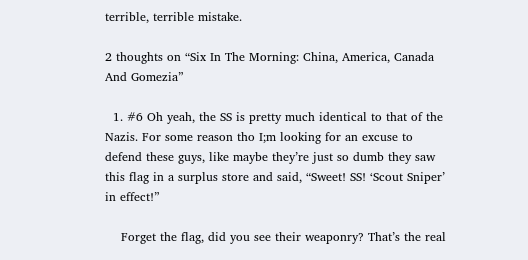terrible, terrible mistake.

2 thoughts on “Six In The Morning: China, America, Canada And Gomezia”

  1. #6 Oh yeah, the SS is pretty much identical to that of the Nazis. For some reason tho I;m looking for an excuse to defend these guys, like maybe they’re just so dumb they saw this flag in a surplus store and said, “Sweet! SS! ‘Scout Sniper’ in effect!”

    Forget the flag, did you see their weaponry? That’s the real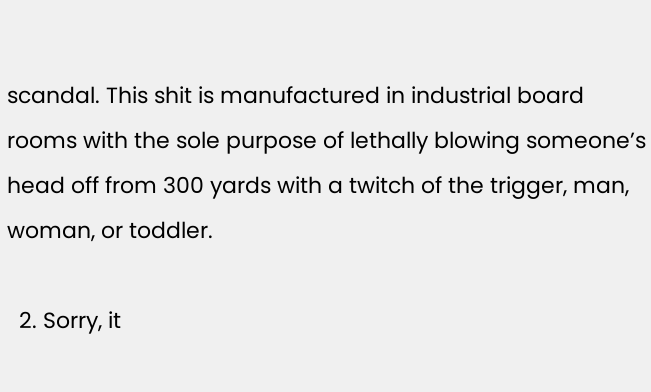scandal. This shit is manufactured in industrial board rooms with the sole purpose of lethally blowing someone’s head off from 300 yards with a twitch of the trigger, man, woman, or toddler.

  2. Sorry, it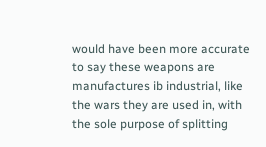would have been more accurate to say these weapons are manufactures ib industrial, like the wars they are used in, with the sole purpose of splitting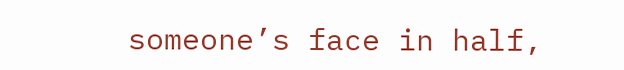someone’s face in half,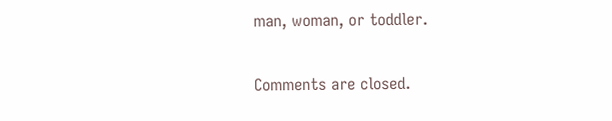man, woman, or toddler.

Comments are closed.